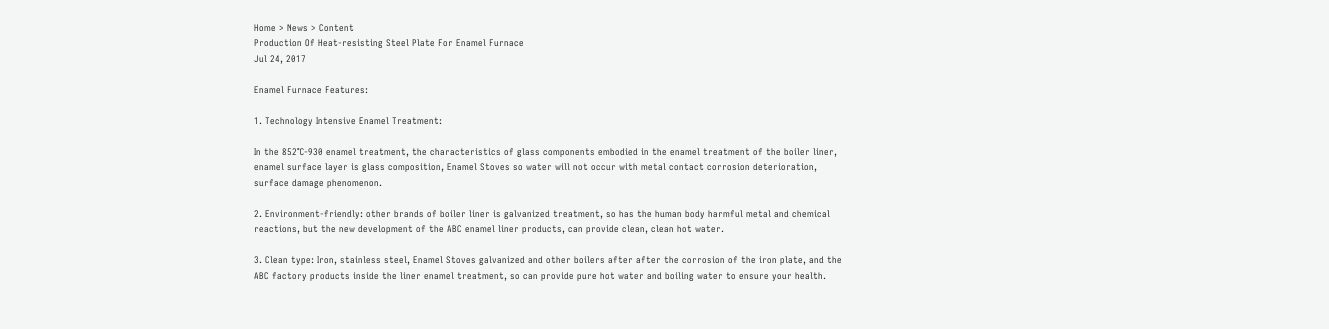Home > News > Content
Production Of Heat-resisting Steel Plate For Enamel Furnace
Jul 24, 2017

Enamel Furnace Features:

1. Technology Intensive Enamel Treatment:

In the 852℃-930 enamel treatment, the characteristics of glass components embodied in the enamel treatment of the boiler liner, enamel surface layer is glass composition, Enamel Stoves so water will not occur with metal contact corrosion deterioration, surface damage phenomenon.

2. Environment-friendly: other brands of boiler liner is galvanized treatment, so has the human body harmful metal and chemical reactions, but the new development of the ABC enamel liner products, can provide clean, clean hot water.

3. Clean type: Iron, stainless steel, Enamel Stoves galvanized and other boilers after after the corrosion of the iron plate, and the ABC factory products inside the liner enamel treatment, so can provide pure hot water and boiling water to ensure your health.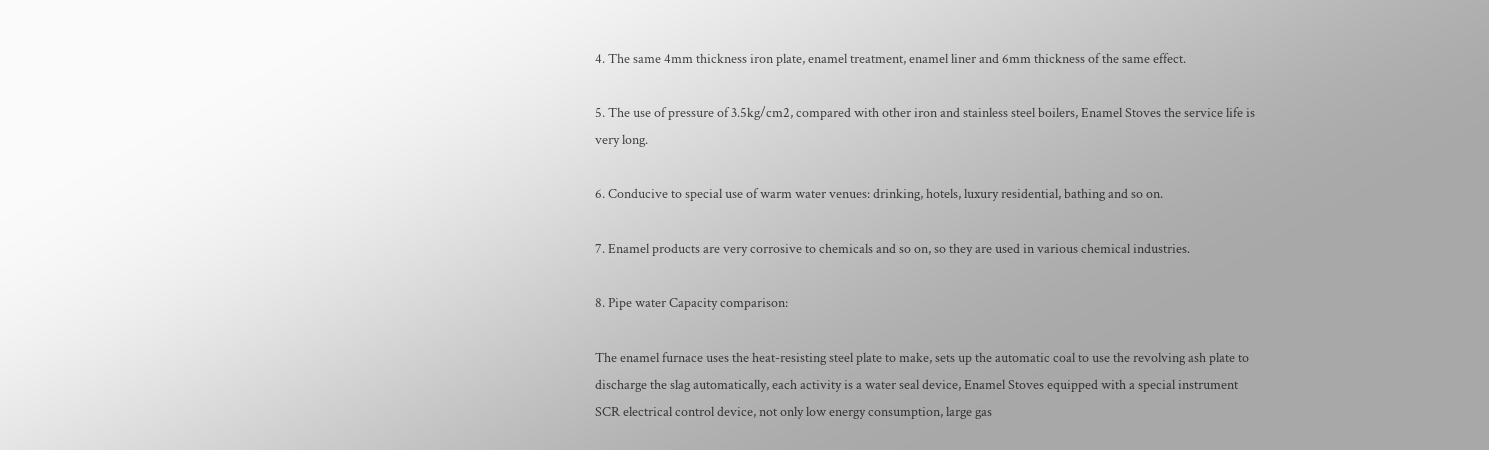4. The same 4mm thickness iron plate, enamel treatment, enamel liner and 6mm thickness of the same effect.

5. The use of pressure of 3.5kg/cm2, compared with other iron and stainless steel boilers, Enamel Stoves the service life is very long.

6. Conducive to special use of warm water venues: drinking, hotels, luxury residential, bathing and so on.

7. Enamel products are very corrosive to chemicals and so on, so they are used in various chemical industries.

8. Pipe water Capacity comparison:

The enamel furnace uses the heat-resisting steel plate to make, sets up the automatic coal to use the revolving ash plate to discharge the slag automatically, each activity is a water seal device, Enamel Stoves equipped with a special instrument SCR electrical control device, not only low energy consumption, large gas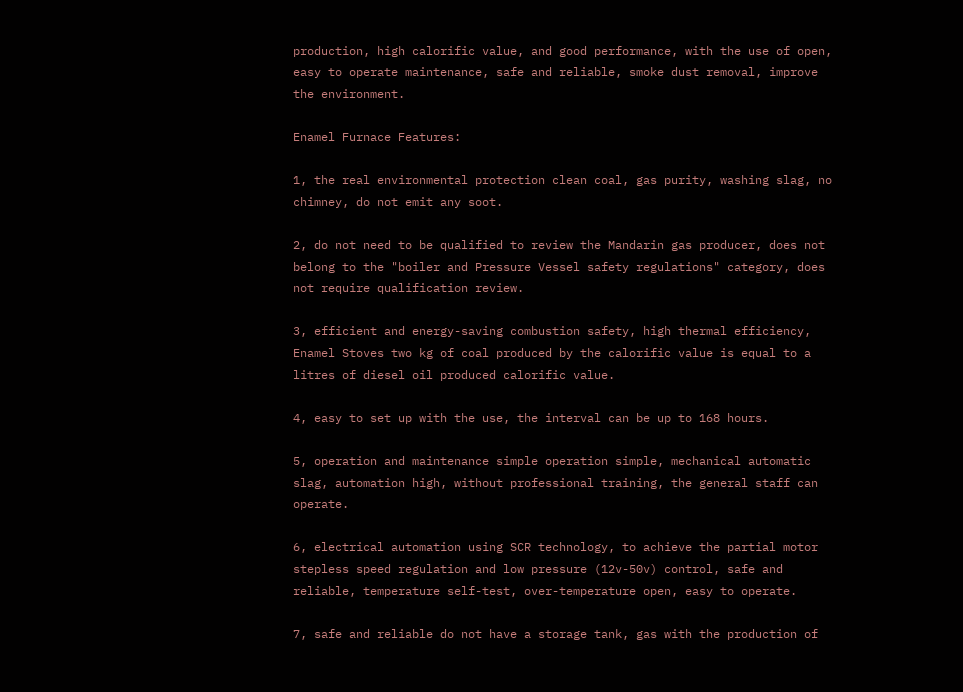production, high calorific value, and good performance, with the use of open, easy to operate maintenance, safe and reliable, smoke dust removal, improve the environment.

Enamel Furnace Features:

1, the real environmental protection clean coal, gas purity, washing slag, no chimney, do not emit any soot.

2, do not need to be qualified to review the Mandarin gas producer, does not belong to the "boiler and Pressure Vessel safety regulations" category, does not require qualification review.

3, efficient and energy-saving combustion safety, high thermal efficiency, Enamel Stoves two kg of coal produced by the calorific value is equal to a litres of diesel oil produced calorific value.

4, easy to set up with the use, the interval can be up to 168 hours.

5, operation and maintenance simple operation simple, mechanical automatic slag, automation high, without professional training, the general staff can operate.

6, electrical automation using SCR technology, to achieve the partial motor stepless speed regulation and low pressure (12v-50v) control, safe and reliable, temperature self-test, over-temperature open, easy to operate.

7, safe and reliable do not have a storage tank, gas with the production of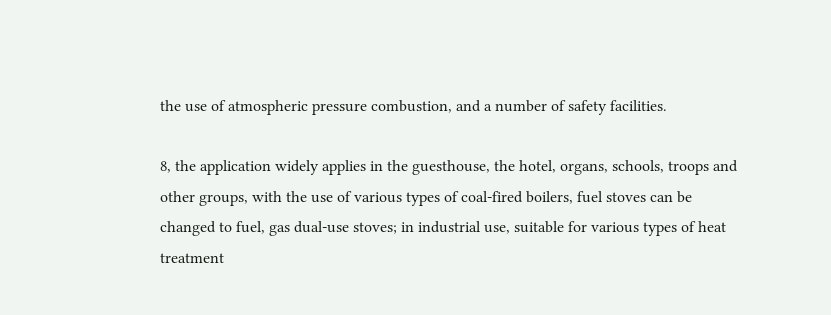the use of atmospheric pressure combustion, and a number of safety facilities.

8, the application widely applies in the guesthouse, the hotel, organs, schools, troops and other groups, with the use of various types of coal-fired boilers, fuel stoves can be changed to fuel, gas dual-use stoves; in industrial use, suitable for various types of heat treatment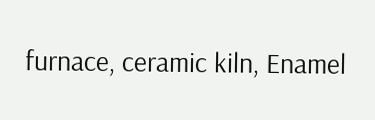furnace, ceramic kiln, Enamel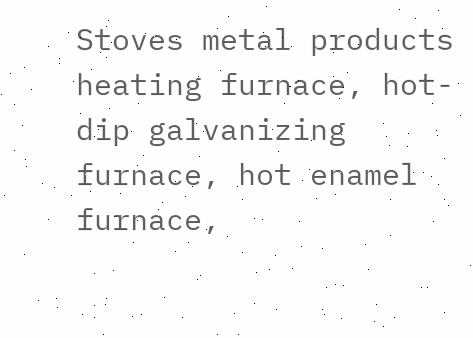Stoves metal products heating furnace, hot-dip galvanizing furnace, hot enamel furnace,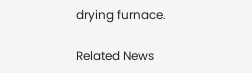drying furnace.

Related News